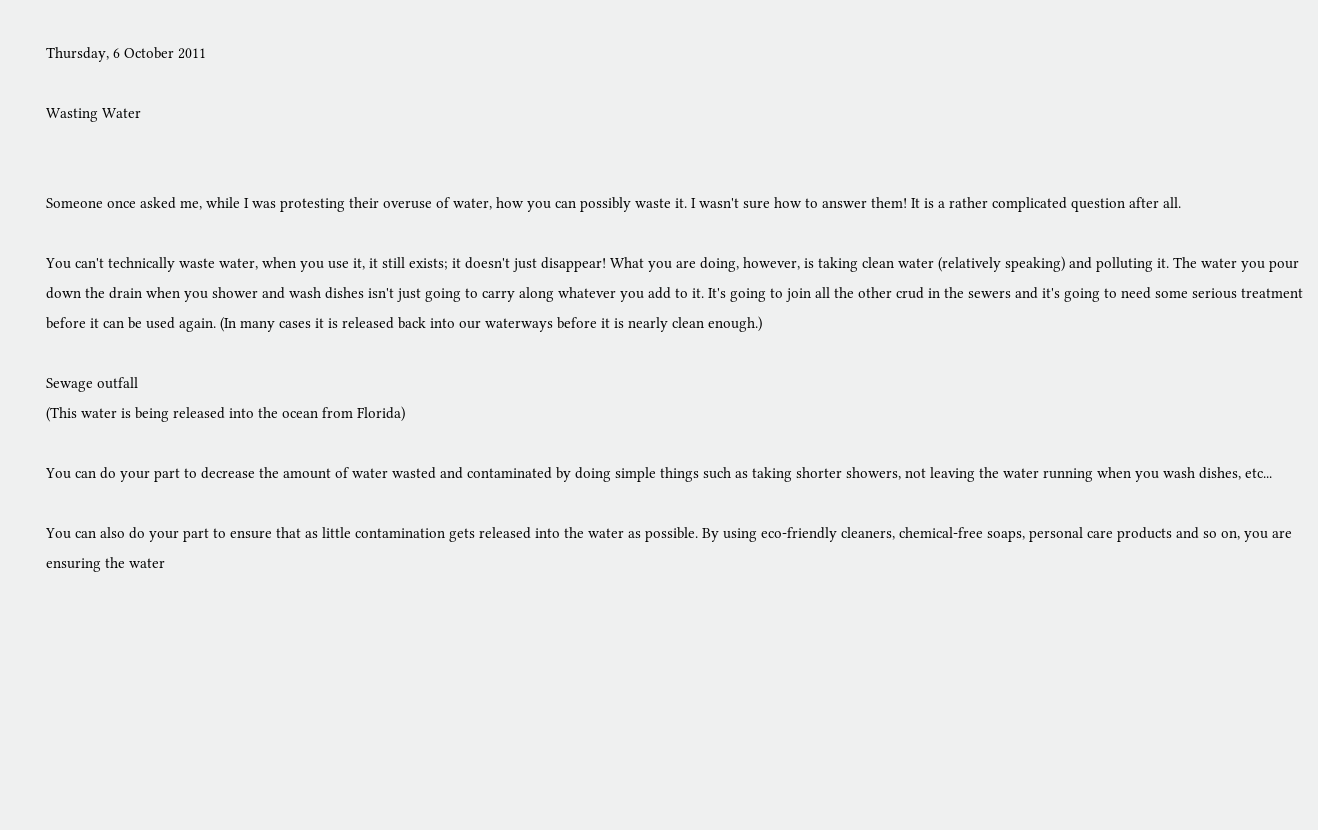Thursday, 6 October 2011

Wasting Water


Someone once asked me, while I was protesting their overuse of water, how you can possibly waste it. I wasn't sure how to answer them! It is a rather complicated question after all.

You can't technically waste water, when you use it, it still exists; it doesn't just disappear! What you are doing, however, is taking clean water (relatively speaking) and polluting it. The water you pour down the drain when you shower and wash dishes isn't just going to carry along whatever you add to it. It's going to join all the other crud in the sewers and it's going to need some serious treatment before it can be used again. (In many cases it is released back into our waterways before it is nearly clean enough.)

Sewage outfall
(This water is being released into the ocean from Florida)

You can do your part to decrease the amount of water wasted and contaminated by doing simple things such as taking shorter showers, not leaving the water running when you wash dishes, etc...

You can also do your part to ensure that as little contamination gets released into the water as possible. By using eco-friendly cleaners, chemical-free soaps, personal care products and so on, you are ensuring the water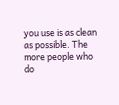you use is as clean as possible. The more people who do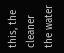this, the cleaner the water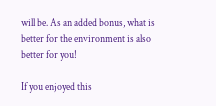will be. As an added bonus, what is better for the environment is also better for you!

If you enjoyed this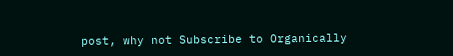post, why not Subscribe to Organically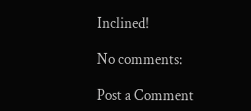Inclined!

No comments:

Post a Comment